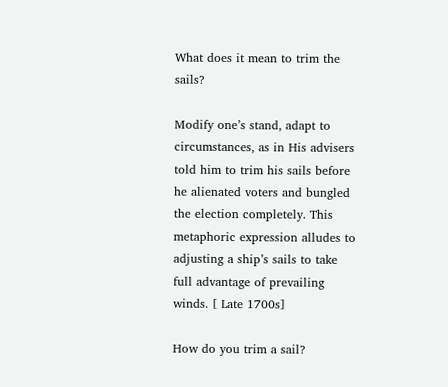What does it mean to trim the sails?

Modify one’s stand, adapt to circumstances, as in His advisers told him to trim his sails before he alienated voters and bungled the election completely. This metaphoric expression alludes to adjusting a ship’s sails to take full advantage of prevailing winds. [ Late 1700s]

How do you trim a sail?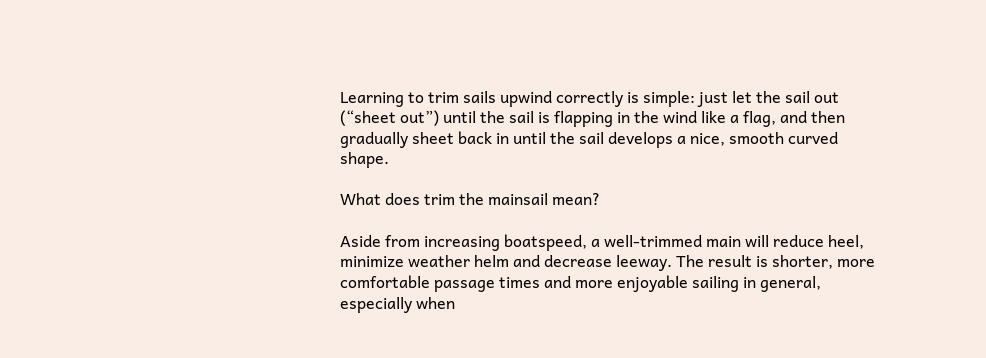Learning to trim sails upwind correctly is simple: just let the sail out (“sheet out”) until the sail is flapping in the wind like a flag, and then gradually sheet back in until the sail develops a nice, smooth curved shape.

What does trim the mainsail mean?

Aside from increasing boatspeed, a well-trimmed main will reduce heel, minimize weather helm and decrease leeway. The result is shorter, more comfortable passage times and more enjoyable sailing in general, especially when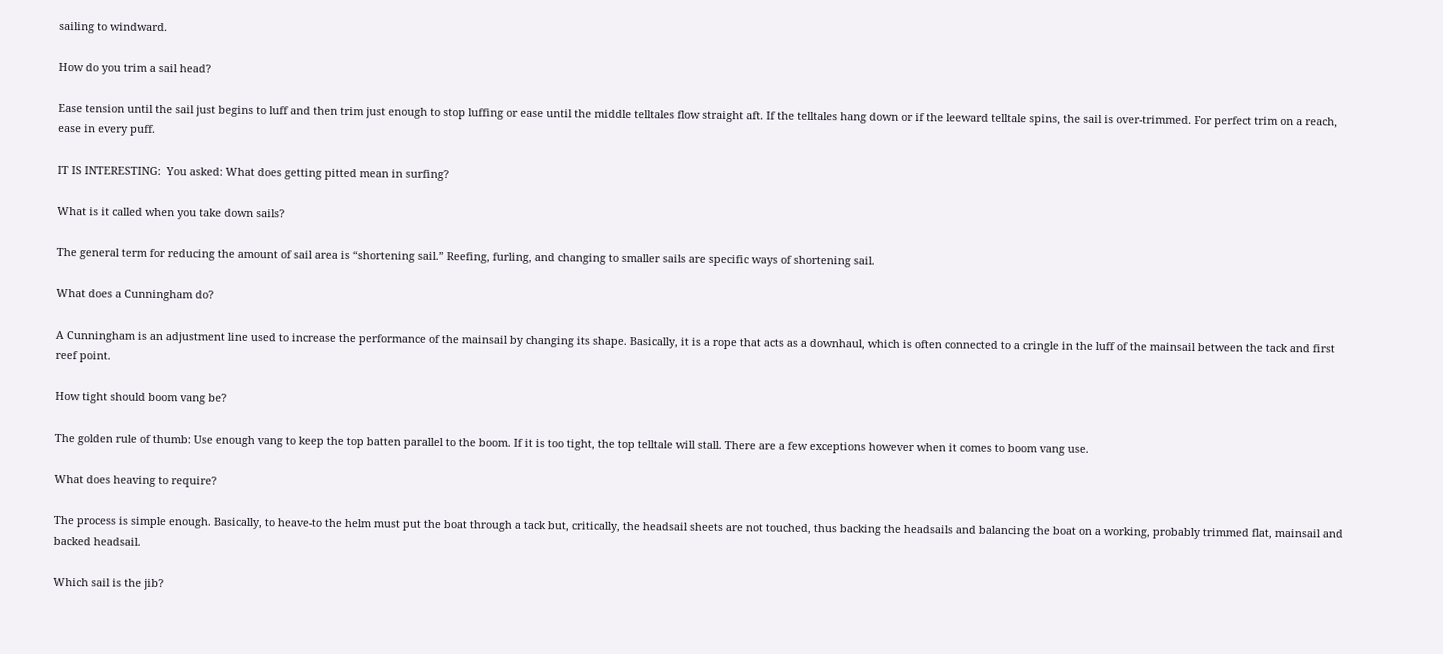sailing to windward.

How do you trim a sail head?

Ease tension until the sail just begins to luff and then trim just enough to stop luffing or ease until the middle telltales flow straight aft. If the telltales hang down or if the leeward telltale spins, the sail is over-trimmed. For perfect trim on a reach, ease in every puff.

IT IS INTERESTING:  You asked: What does getting pitted mean in surfing?

What is it called when you take down sails?

The general term for reducing the amount of sail area is “shortening sail.” Reefing, furling, and changing to smaller sails are specific ways of shortening sail.

What does a Cunningham do?

A Cunningham is an adjustment line used to increase the performance of the mainsail by changing its shape. Basically, it is a rope that acts as a downhaul, which is often connected to a cringle in the luff of the mainsail between the tack and first reef point.

How tight should boom vang be?

The golden rule of thumb: Use enough vang to keep the top batten parallel to the boom. If it is too tight, the top telltale will stall. There are a few exceptions however when it comes to boom vang use.

What does heaving to require?

The process is simple enough. Basically, to heave-to the helm must put the boat through a tack but, critically, the headsail sheets are not touched, thus backing the headsails and balancing the boat on a working, probably trimmed flat, mainsail and backed headsail.

Which sail is the jib?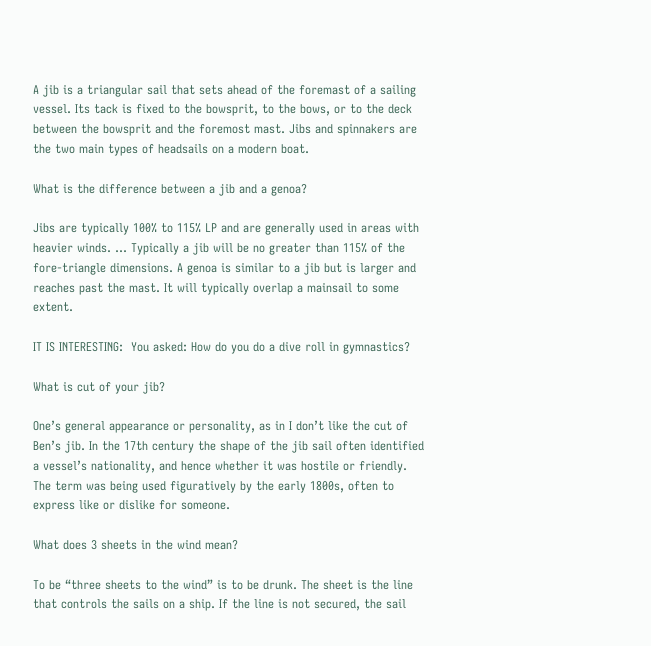A jib is a triangular sail that sets ahead of the foremast of a sailing vessel. Its tack is fixed to the bowsprit, to the bows, or to the deck between the bowsprit and the foremost mast. Jibs and spinnakers are the two main types of headsails on a modern boat.

What is the difference between a jib and a genoa?

Jibs are typically 100% to 115% LP and are generally used in areas with heavier winds. … Typically a jib will be no greater than 115% of the fore-triangle dimensions. A genoa is similar to a jib but is larger and reaches past the mast. It will typically overlap a mainsail to some extent.

IT IS INTERESTING:  You asked: How do you do a dive roll in gymnastics?

What is cut of your jib?

One’s general appearance or personality, as in I don’t like the cut of Ben’s jib. In the 17th century the shape of the jib sail often identified a vessel’s nationality, and hence whether it was hostile or friendly. The term was being used figuratively by the early 1800s, often to express like or dislike for someone.

What does 3 sheets in the wind mean?

To be “three sheets to the wind” is to be drunk. The sheet is the line that controls the sails on a ship. If the line is not secured, the sail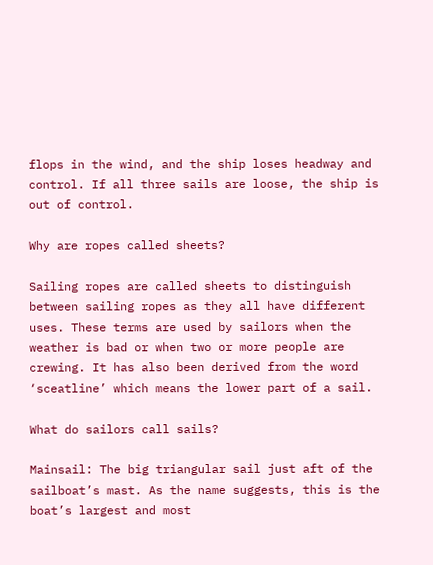flops in the wind, and the ship loses headway and control. If all three sails are loose, the ship is out of control.

Why are ropes called sheets?

Sailing ropes are called sheets to distinguish between sailing ropes as they all have different uses. These terms are used by sailors when the weather is bad or when two or more people are crewing. It has also been derived from the word ‘sceatline’ which means the lower part of a sail.

What do sailors call sails?

Mainsail: The big triangular sail just aft of the sailboat’s mast. As the name suggests, this is the boat’s largest and most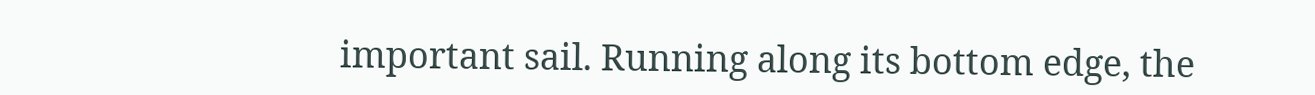important sail. Running along its bottom edge, the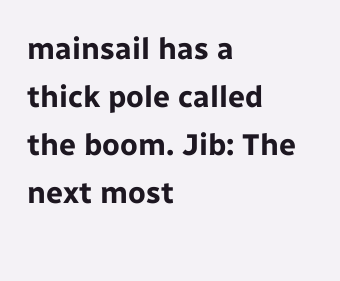mainsail has a thick pole called the boom. Jib: The next most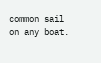common sail on any boat.